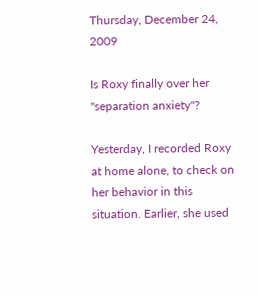Thursday, December 24, 2009

Is Roxy finally over her "separation anxiety"?

Yesterday, I recorded Roxy at home alone, to check on her behavior in this situation. Earlier, she used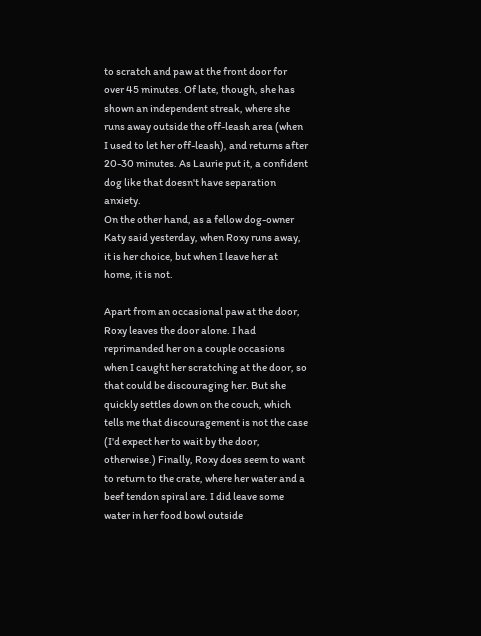to scratch and paw at the front door for over 45 minutes. Of late, though, she has shown an independent streak, where she runs away outside the off-leash area (when I used to let her off-leash), and returns after 20-30 minutes. As Laurie put it, a confident dog like that doesn't have separation anxiety.
On the other hand, as a fellow dog-owner Katy said yesterday, when Roxy runs away, it is her choice, but when I leave her at home, it is not.

Apart from an occasional paw at the door, Roxy leaves the door alone. I had reprimanded her on a couple occasions when I caught her scratching at the door, so that could be discouraging her. But she quickly settles down on the couch, which tells me that discouragement is not the case (I'd expect her to wait by the door, otherwise.) Finally, Roxy does seem to want to return to the crate, where her water and a beef tendon spiral are. I did leave some water in her food bowl outside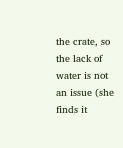the crate, so the lack of water is not an issue (she finds it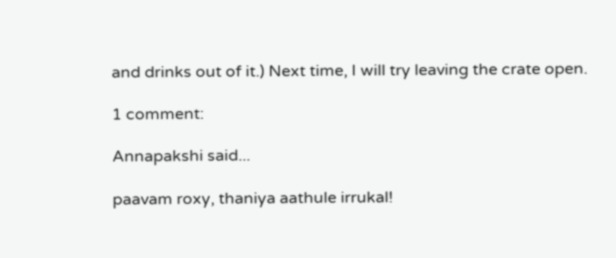and drinks out of it.) Next time, I will try leaving the crate open.

1 comment:

Annapakshi said...

paavam roxy, thaniya aathule irrukal!